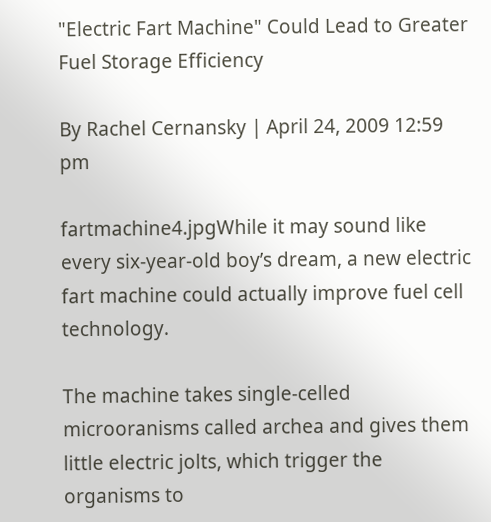"Electric Fart Machine" Could Lead to Greater Fuel Storage Efficiency

By Rachel Cernansky | April 24, 2009 12:59 pm

fartmachine4.jpgWhile it may sound like every six-year-old boy’s dream, a new electric fart machine could actually improve fuel cell technology.

The machine takes single-celled microoranisms called archea and gives them little electric jolts, which trigger the organisms to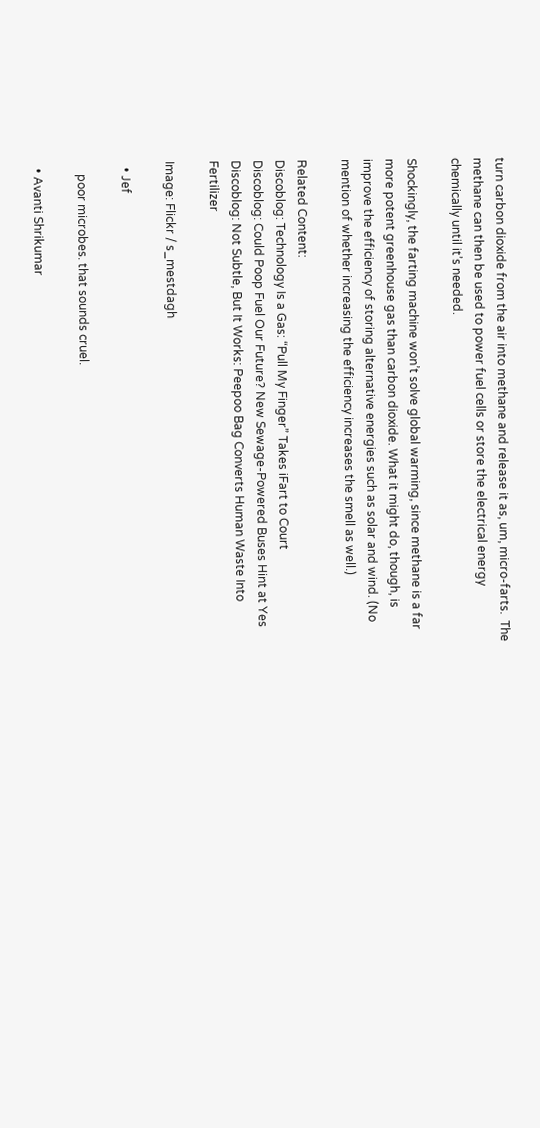turn carbon dioxide from the air into methane and release it as, um, micro-farts.  The methane can then be used to power fuel cells or store the electrical energy chemically until it’s needed.

Shockingly, the farting machine won’t solve global warming, since methane is a far more potent greenhouse gas than carbon dioxide. What it might do, though, is improve the efficiency of storing alternative energies such as solar and wind. (No mention of whether increasing the efficiency increases the smell as well.)

Related Content:
Discoblog: Technology Is a Gas: “Pull My Finger” Takes iFart to Court
Discoblog: Could Poop Fuel Our Future? New Sewage-Powered Buses Hint at Yes
Discoblog: Not Subtle, But It Works: Peepoo Bag Converts Human Waste Into Fertilizer

Image: Flickr / s_mestdagh

  • Jef

    poor microbes. that sounds cruel.

  • Avanti Shrikumar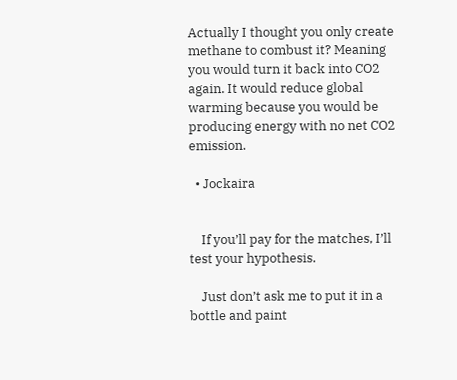Actually I thought you only create methane to combust it? Meaning you would turn it back into CO2 again. It would reduce global warming because you would be producing energy with no net CO2 emission.

  • Jockaira


    If you’ll pay for the matches, I’ll test your hypothesis.

    Just don’t ask me to put it in a bottle and paint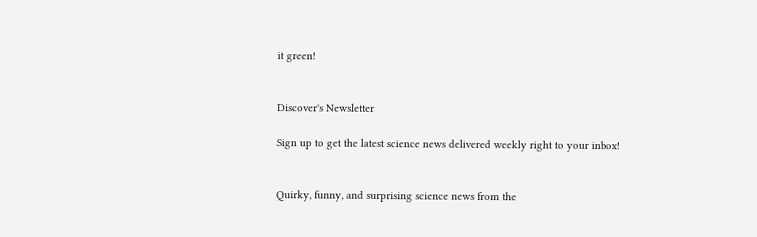it green!


Discover's Newsletter

Sign up to get the latest science news delivered weekly right to your inbox!


Quirky, funny, and surprising science news from the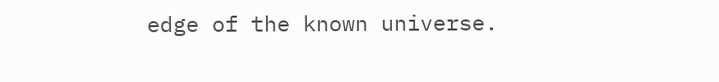edge of the known universe.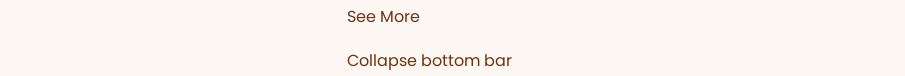See More

Collapse bottom bar